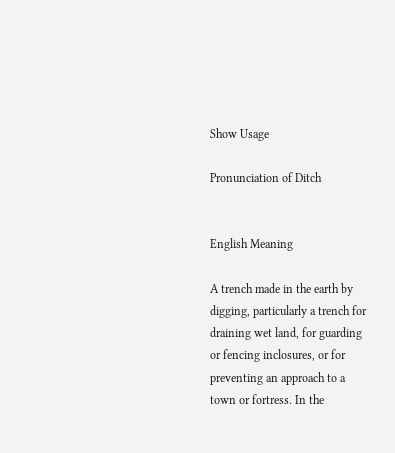Show Usage

Pronunciation of Ditch


English Meaning

A trench made in the earth by digging, particularly a trench for draining wet land, for guarding or fencing inclosures, or for preventing an approach to a town or fortress. In the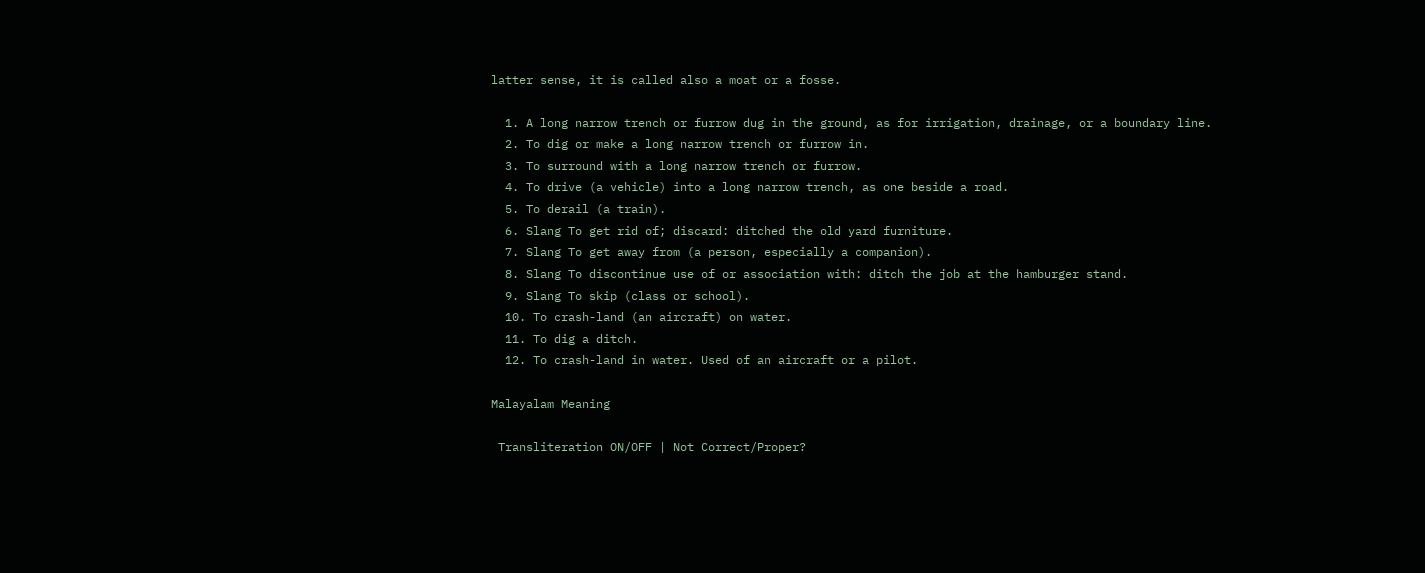latter sense, it is called also a moat or a fosse.

  1. A long narrow trench or furrow dug in the ground, as for irrigation, drainage, or a boundary line.
  2. To dig or make a long narrow trench or furrow in.
  3. To surround with a long narrow trench or furrow.
  4. To drive (a vehicle) into a long narrow trench, as one beside a road.
  5. To derail (a train).
  6. Slang To get rid of; discard: ditched the old yard furniture.
  7. Slang To get away from (a person, especially a companion).
  8. Slang To discontinue use of or association with: ditch the job at the hamburger stand.
  9. Slang To skip (class or school).
  10. To crash-land (an aircraft) on water.
  11. To dig a ditch.
  12. To crash-land in water. Used of an aircraft or a pilot.

Malayalam Meaning

 Transliteration ON/OFF | Not Correct/Proper?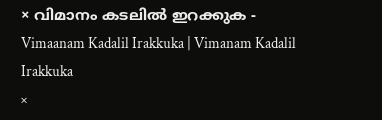× വിമാനം കടലില്‍ ഇറക്കുക - Vimaanam Kadalil Irakkuka | Vimanam Kadalil Irakkuka
×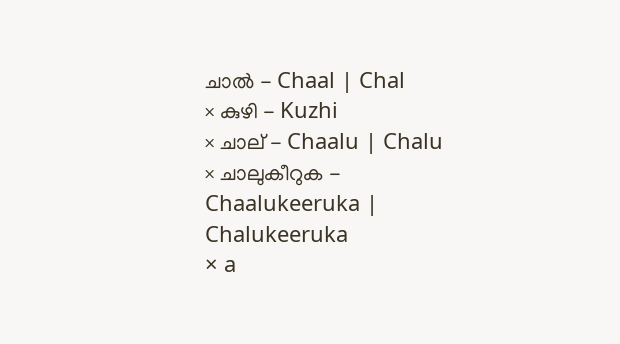ചാല്‍ - Chaal | Chal
× കുഴി - Kuzhi
× ചാല് - Chaalu | Chalu
× ചാലുകീറുക - Chaalukeeruka | Chalukeeruka
× a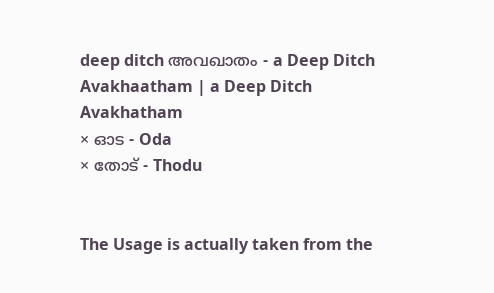deep ditch അവഖാതം - a Deep Ditch Avakhaatham | a Deep Ditch Avakhatham
× ഓട - Oda
× തോട് - Thodu


The Usage is actually taken from the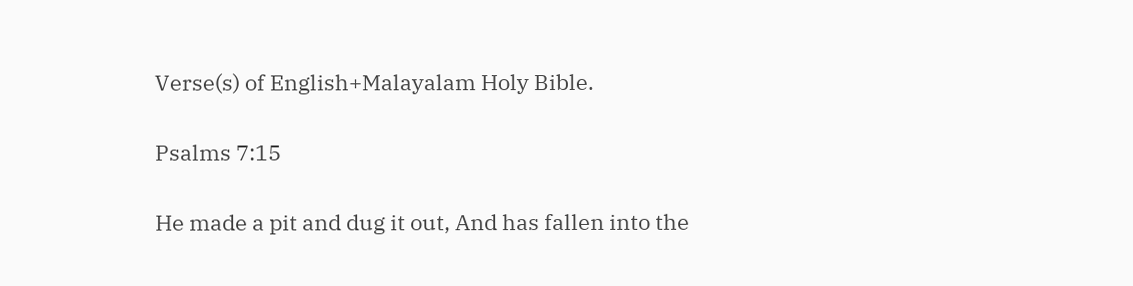Verse(s) of English+Malayalam Holy Bible.

Psalms 7:15

He made a pit and dug it out, And has fallen into the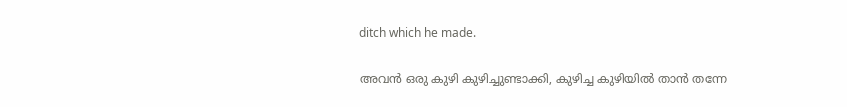ditch which he made.

അവൻ ഒരു കുഴി കുഴിച്ചുണ്ടാക്കി, കുഴിച്ച കുഴിയിൽ താൻ തന്നേ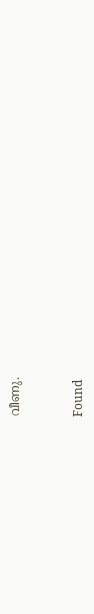വീണു.


Found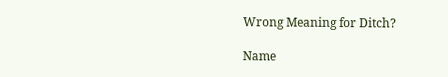Wrong Meaning for Ditch?

Name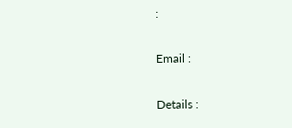:

Email :

Details :